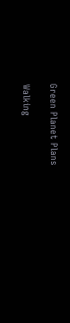Green Planet Plans

Walking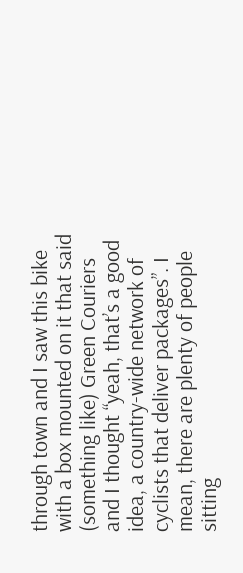through town and I saw this bike with a box mounted on it that said (something like) Green Couriers and I thought “yeah, that’s a good idea, a country-wide network of cyclists that deliver packages”. I mean, there are plenty of people sitting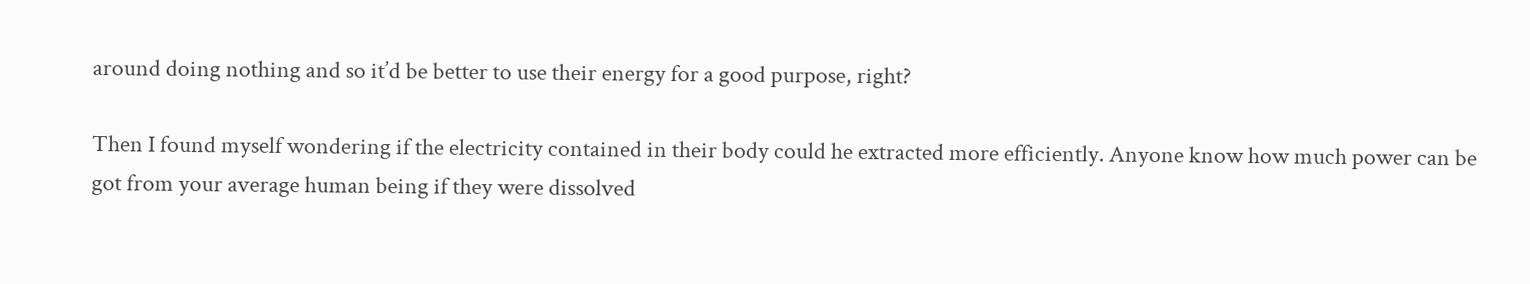around doing nothing and so it’d be better to use their energy for a good purpose, right?

Then I found myself wondering if the electricity contained in their body could he extracted more efficiently. Anyone know how much power can be got from your average human being if they were dissolved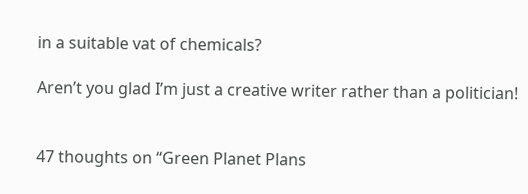in a suitable vat of chemicals?

Aren’t you glad I’m just a creative writer rather than a politician!


47 thoughts on “Green Planet Plans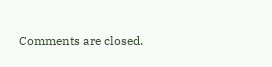Comments are closed.